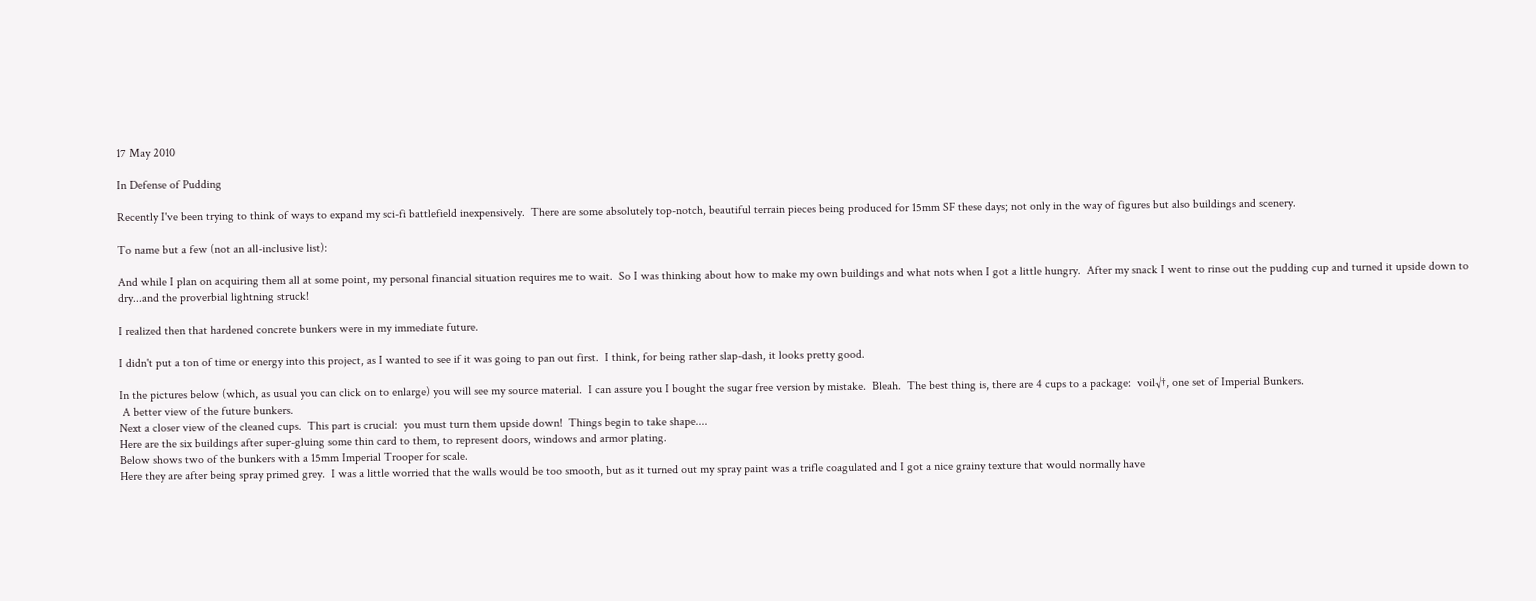17 May 2010

In Defense of Pudding

Recently I've been trying to think of ways to expand my sci-fi battlefield inexpensively.  There are some absolutely top-notch, beautiful terrain pieces being produced for 15mm SF these days; not only in the way of figures but also buildings and scenery.

To name but a few (not an all-inclusive list):

And while I plan on acquiring them all at some point, my personal financial situation requires me to wait.  So I was thinking about how to make my own buildings and what nots when I got a little hungry.  After my snack I went to rinse out the pudding cup and turned it upside down to dry...and the proverbial lightning struck!

I realized then that hardened concrete bunkers were in my immediate future.

I didn't put a ton of time or energy into this project, as I wanted to see if it was going to pan out first.  I think, for being rather slap-dash, it looks pretty good.

In the pictures below (which, as usual you can click on to enlarge) you will see my source material.  I can assure you I bought the sugar free version by mistake.  Bleah.  The best thing is, there are 4 cups to a package:  voil√†, one set of Imperial Bunkers.
 A better view of the future bunkers.
Next a closer view of the cleaned cups.  This part is crucial:  you must turn them upside down!  Things begin to take shape....
Here are the six buildings after super-gluing some thin card to them, to represent doors, windows and armor plating.
Below shows two of the bunkers with a 15mm Imperial Trooper for scale.
Here they are after being spray primed grey.  I was a little worried that the walls would be too smooth, but as it turned out my spray paint was a trifle coagulated and I got a nice grainy texture that would normally have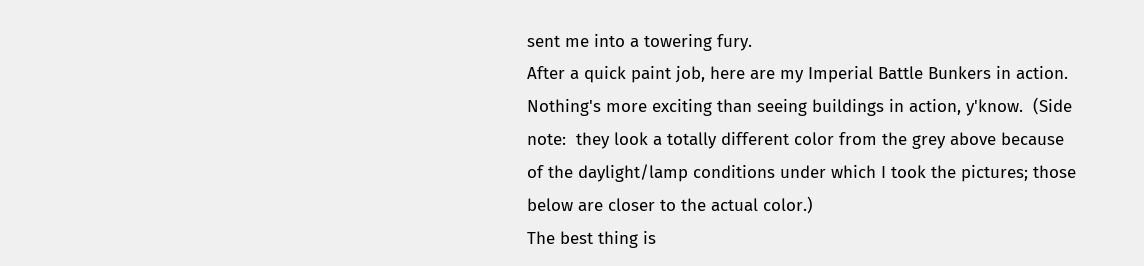sent me into a towering fury.
After a quick paint job, here are my Imperial Battle Bunkers in action.  Nothing's more exciting than seeing buildings in action, y'know.  (Side note:  they look a totally different color from the grey above because of the daylight/lamp conditions under which I took the pictures; those below are closer to the actual color.)
The best thing is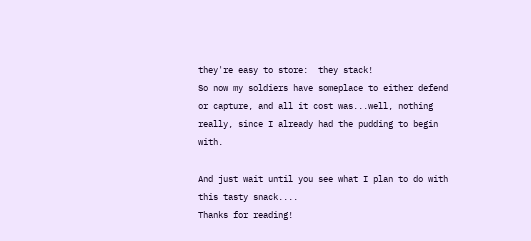they're easy to store:  they stack!
So now my soldiers have someplace to either defend or capture, and all it cost was...well, nothing really, since I already had the pudding to begin with.

And just wait until you see what I plan to do with this tasty snack....
Thanks for reading!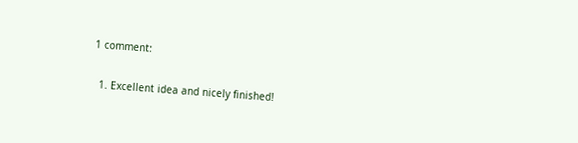1 comment:

  1. Excellent idea and nicely finished!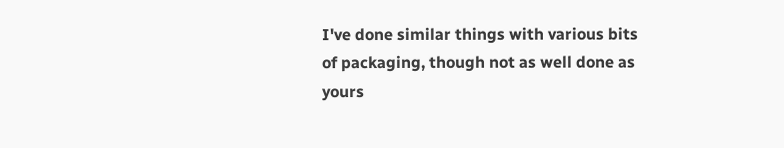I've done similar things with various bits of packaging, though not as well done as yours